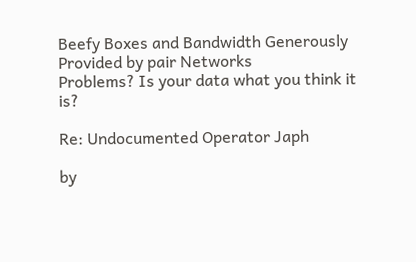Beefy Boxes and Bandwidth Generously Provided by pair Networks
Problems? Is your data what you think it is?

Re: Undocumented Operator Japh

by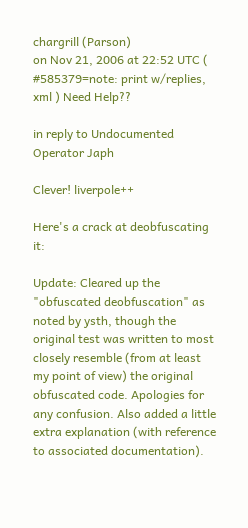chargrill (Parson)
on Nov 21, 2006 at 22:52 UTC ( #585379=note: print w/replies, xml ) Need Help??

in reply to Undocumented Operator Japh

Clever! liverpole++

Here's a crack at deobfuscating it:

Update: Cleared up the "obfuscated deobfuscation" as noted by ysth, though the original test was written to most closely resemble (from at least my point of view) the original obfuscated code. Apologies for any confusion. Also added a little extra explanation (with reference to associated documentation).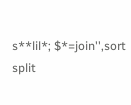s**lil*; $*=join'',sort split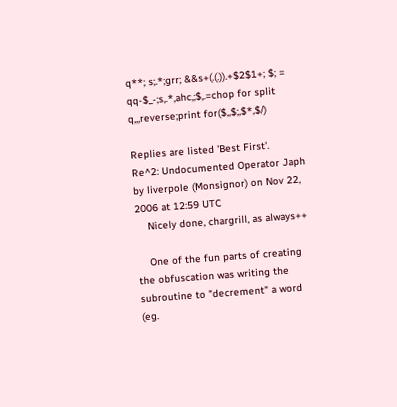q**; s;.*;grr; &&s+(.(.)).+$2$1+; $; = qq-$_-;s,.*,ahc,;$,.=chop for split q,,,reverse;print for($,,$;,$*,$/)

Replies are listed 'Best First'.
Re^2: Undocumented Operator Japh
by liverpole (Monsignor) on Nov 22, 2006 at 12:59 UTC
    Nicely done, chargrill, as always++

    One of the fun parts of creating the obfuscation was writing the subroutine to "decrement" a word (eg.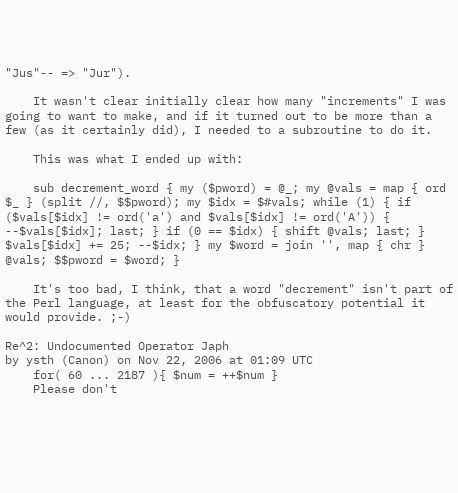"Jus"-- => "Jur").

    It wasn't clear initially clear how many "increments" I was going to want to make, and if it turned out to be more than a few (as it certainly did), I needed to a subroutine to do it.

    This was what I ended up with:

    sub decrement_word { my ($pword) = @_; my @vals = map { ord $_ } (split //, $$pword); my $idx = $#vals; while (1) { if ($vals[$idx] != ord('a') and $vals[$idx] != ord('A')) { --$vals[$idx]; last; } if (0 == $idx) { shift @vals; last; } $vals[$idx] += 25; --$idx; } my $word = join '', map { chr } @vals; $$pword = $word; }

    It's too bad, I think, that a word "decrement" isn't part of the Perl language, at least for the obfuscatory potential it would provide. ;-)

Re^2: Undocumented Operator Japh
by ysth (Canon) on Nov 22, 2006 at 01:09 UTC
    for( 60 ... 2187 ){ $num = ++$num }
    Please don't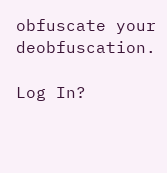obfuscate your deobfuscation.

Log In?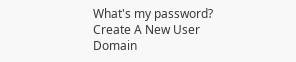What's my password?
Create A New User
Domain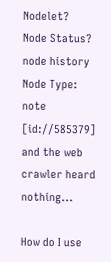Nodelet?
Node Status?
node history
Node Type: note [id://585379]
and the web crawler heard nothing...

How do I use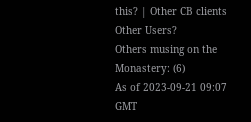this? | Other CB clients
Other Users?
Others musing on the Monastery: (6)
As of 2023-09-21 09:07 GMT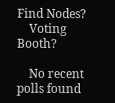Find Nodes?
    Voting Booth?

    No recent polls found